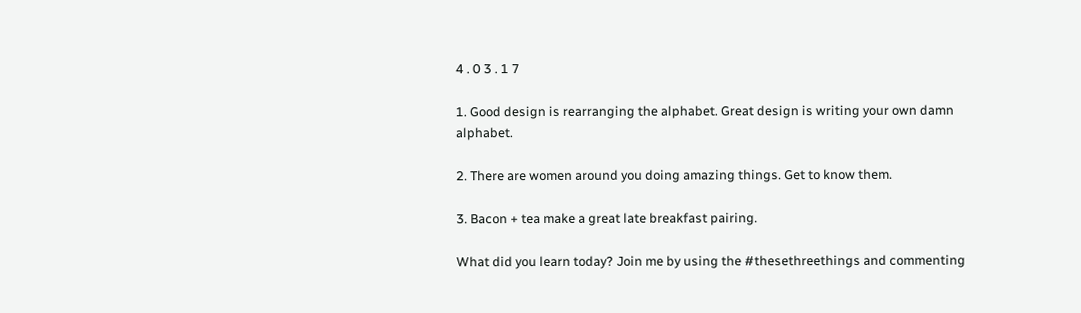4 . 0 3 . 1 7

1. Good design is rearranging the alphabet. Great design is writing your own damn alphabet.

2. There are women around you doing amazing things. Get to know them.

3. Bacon + tea make a great late breakfast pairing.

What did you learn today? Join me by using the #thesethreethings and commenting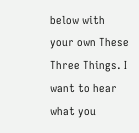below with your own These Three Things. I want to hear what you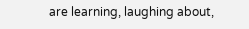are learning, laughing about,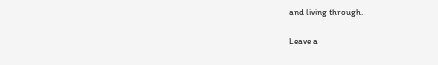and living through.

Leave a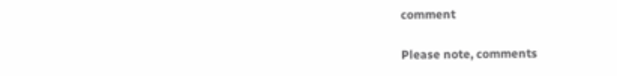comment

Please note, comments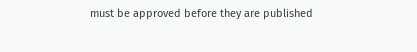must be approved before they are published